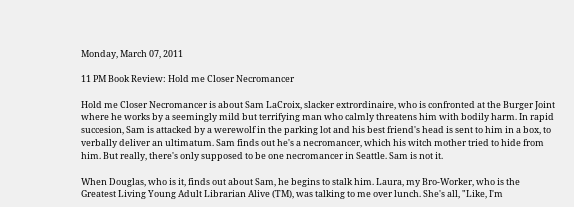Monday, March 07, 2011

11 PM Book Review: Hold me Closer Necromancer

Hold me Closer Necromancer is about Sam LaCroix, slacker extrordinaire, who is confronted at the Burger Joint where he works by a seemingly mild but terrifying man who calmly threatens him with bodily harm. In rapid succesion, Sam is attacked by a werewolf in the parking lot and his best friend's head is sent to him in a box, to verbally deliver an ultimatum. Sam finds out he's a necromancer, which his witch mother tried to hide from him. But really, there's only supposed to be one necromancer in Seattle. Sam is not it.

When Douglas, who is it, finds out about Sam, he begins to stalk him. Laura, my Bro-Worker, who is the Greatest Living Young Adult Librarian Alive (TM), was talking to me over lunch. She's all, "Like, I'm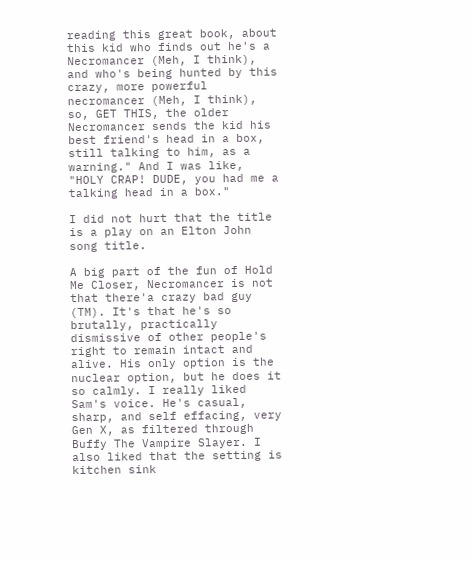reading this great book, about this kid who finds out he's a Necromancer (Meh, I think), and who's being hunted by this crazy, more powerful necromancer (Meh, I think), so, GET THIS, the older Necromancer sends the kid his best friend's head in a box, still talking to him, as a warning." And I was like, "HOLY CRAP! DUDE, you had me a talking head in a box."

I did not hurt that the title is a play on an Elton John song title.

A big part of the fun of Hold Me Closer, Necromancer is not that there'a crazy bad guy (TM). It's that he's so brutally, practically dismissive of other people's right to remain intact and alive. His only option is the nuclear option, but he does it so calmly. I really liked Sam's voice. He's casual, sharp, and self effacing, very Gen X, as filtered through Buffy The Vampire Slayer. I also liked that the setting is kitchen sink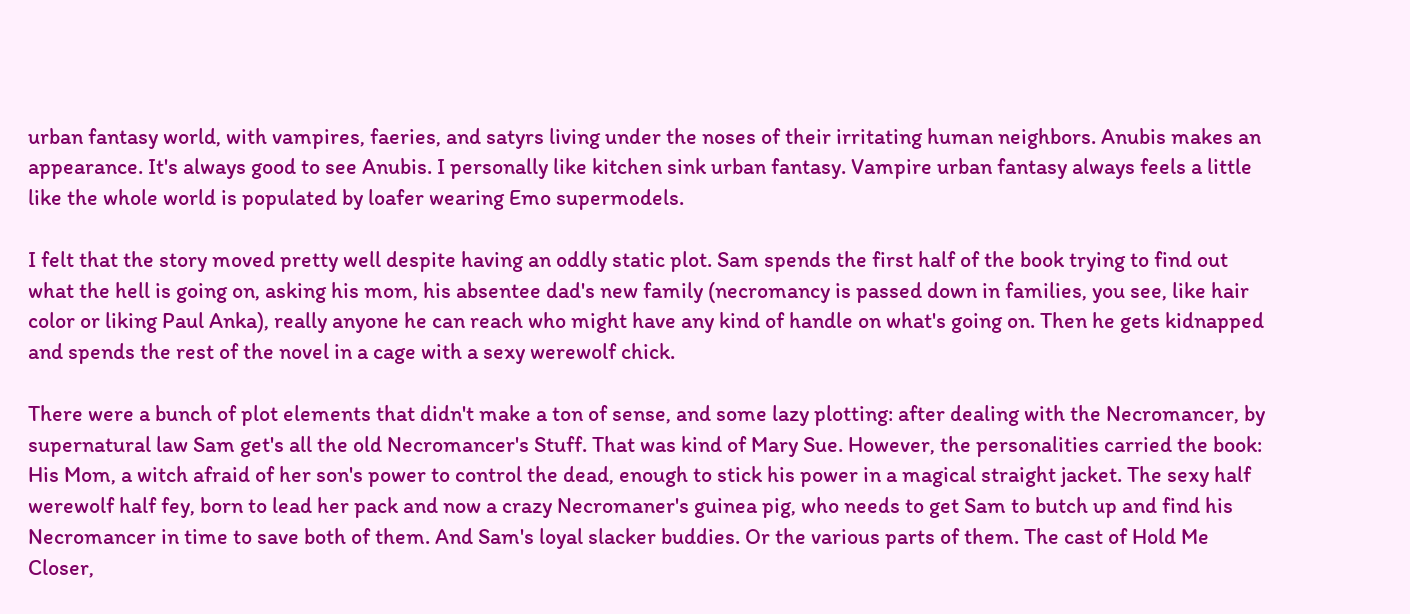urban fantasy world, with vampires, faeries, and satyrs living under the noses of their irritating human neighbors. Anubis makes an appearance. It's always good to see Anubis. I personally like kitchen sink urban fantasy. Vampire urban fantasy always feels a little like the whole world is populated by loafer wearing Emo supermodels.

I felt that the story moved pretty well despite having an oddly static plot. Sam spends the first half of the book trying to find out what the hell is going on, asking his mom, his absentee dad's new family (necromancy is passed down in families, you see, like hair color or liking Paul Anka), really anyone he can reach who might have any kind of handle on what's going on. Then he gets kidnapped and spends the rest of the novel in a cage with a sexy werewolf chick.

There were a bunch of plot elements that didn't make a ton of sense, and some lazy plotting: after dealing with the Necromancer, by supernatural law Sam get's all the old Necromancer's Stuff. That was kind of Mary Sue. However, the personalities carried the book: His Mom, a witch afraid of her son's power to control the dead, enough to stick his power in a magical straight jacket. The sexy half werewolf half fey, born to lead her pack and now a crazy Necromaner's guinea pig, who needs to get Sam to butch up and find his Necromancer in time to save both of them. And Sam's loyal slacker buddies. Or the various parts of them. The cast of Hold Me Closer,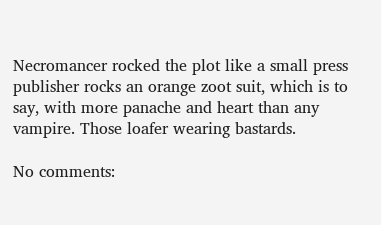Necromancer rocked the plot like a small press publisher rocks an orange zoot suit, which is to say, with more panache and heart than any vampire. Those loafer wearing bastards.

No comments: